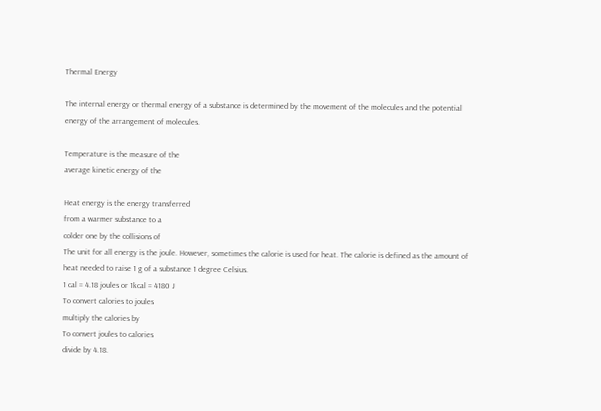Thermal Energy

The internal energy or thermal energy of a substance is determined by the movement of the molecules and the potential energy of the arrangement of molecules.

Temperature is the measure of the
average kinetic energy of the

Heat energy is the energy transferred
from a warmer substance to a
colder one by the collisions of
The unit for all energy is the joule. However, sometimes the calorie is used for heat. The calorie is defined as the amount of heat needed to raise 1 g of a substance 1 degree Celsius.
1 cal = 4.18 joules or 1kcal = 4180 J
To convert calories to joules
multiply the calories by
To convert joules to calories
divide by 4.18.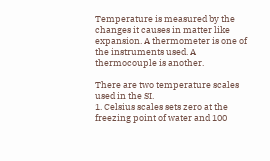Temperature is measured by the
changes it causes in matter like
expansion. A thermometer is one of
the instruments used. A
thermocouple is another.

There are two temperature scales
used in the SI.
1. Celsius scales sets zero at the
freezing point of water and 100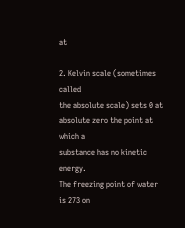at

2. Kelvin scale (sometimes called
the absolute scale) sets 0 at
absolute zero the point at which a
substance has no kinetic energy.
The freezing point of water is 273 on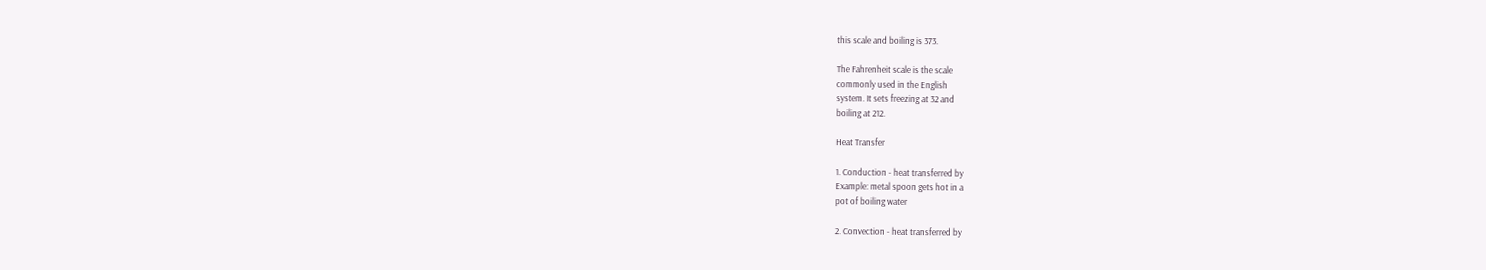this scale and boiling is 373.

The Fahrenheit scale is the scale
commonly used in the English
system. It sets freezing at 32 and
boiling at 212.

Heat Transfer

1. Conduction - heat transferred by
Example: metal spoon gets hot in a
pot of boiling water

2. Convection - heat transferred by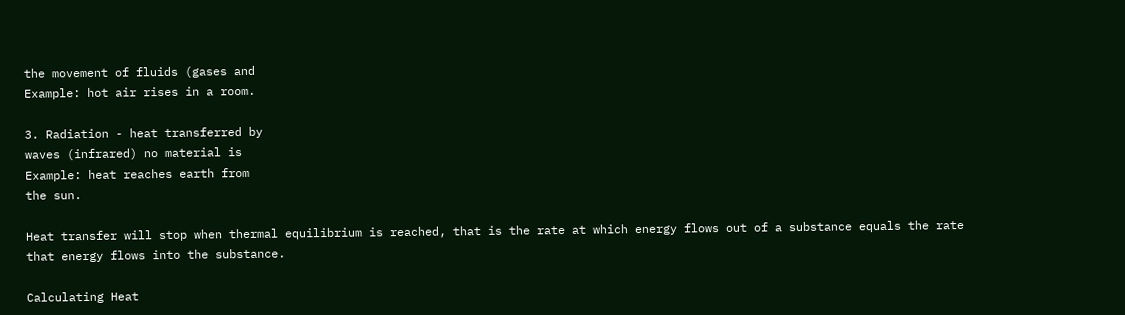the movement of fluids (gases and
Example: hot air rises in a room.

3. Radiation - heat transferred by
waves (infrared) no material is
Example: heat reaches earth from
the sun.

Heat transfer will stop when thermal equilibrium is reached, that is the rate at which energy flows out of a substance equals the rate that energy flows into the substance.

Calculating Heat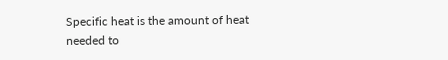Specific heat is the amount of heat
needed to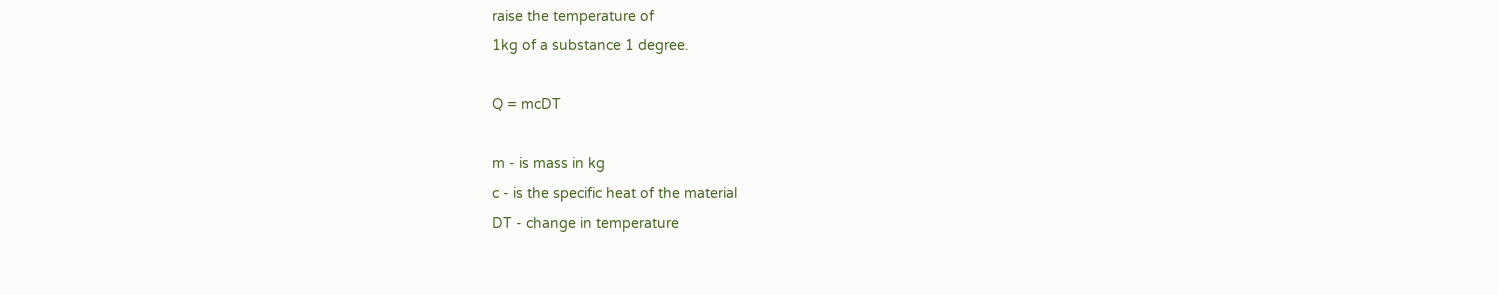raise the temperature of
1kg of a substance 1 degree.

Q = mcDT

m - is mass in kg
c - is the specific heat of the material
DT - change in temperature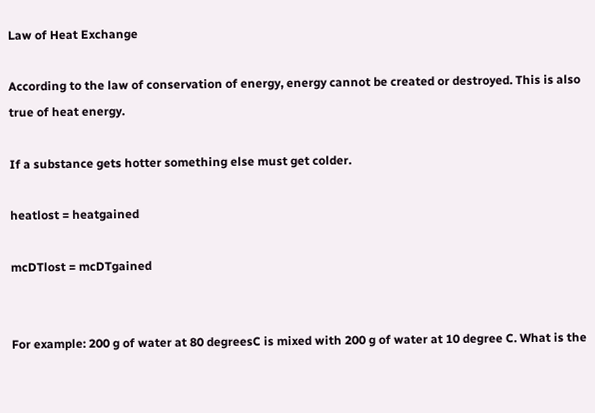Law of Heat Exchange

According to the law of conservation of energy, energy cannot be created or destroyed. This is also true of heat energy.

If a substance gets hotter something else must get colder.

heatlost = heatgained

mcDTlost = mcDTgained


For example: 200 g of water at 80 degreesC is mixed with 200 g of water at 10 degree C. What is the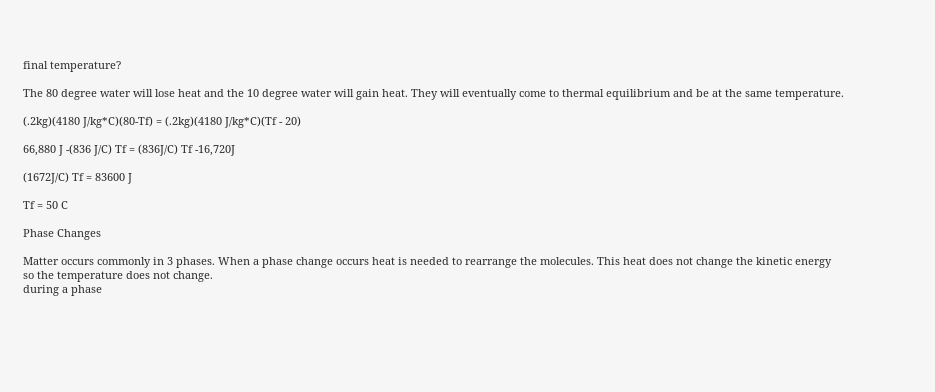final temperature?

The 80 degree water will lose heat and the 10 degree water will gain heat. They will eventually come to thermal equilibrium and be at the same temperature.

(.2kg)(4180 J/kg*C)(80-Tf) = (.2kg)(4180 J/kg*C)(Tf - 20)

66,880 J -(836 J/C) Tf = (836J/C) Tf -16,720J

(1672J/C) Tf = 83600 J

Tf = 50 C

Phase Changes

Matter occurs commonly in 3 phases. When a phase change occurs heat is needed to rearrange the molecules. This heat does not change the kinetic energy
so the temperature does not change.
during a phase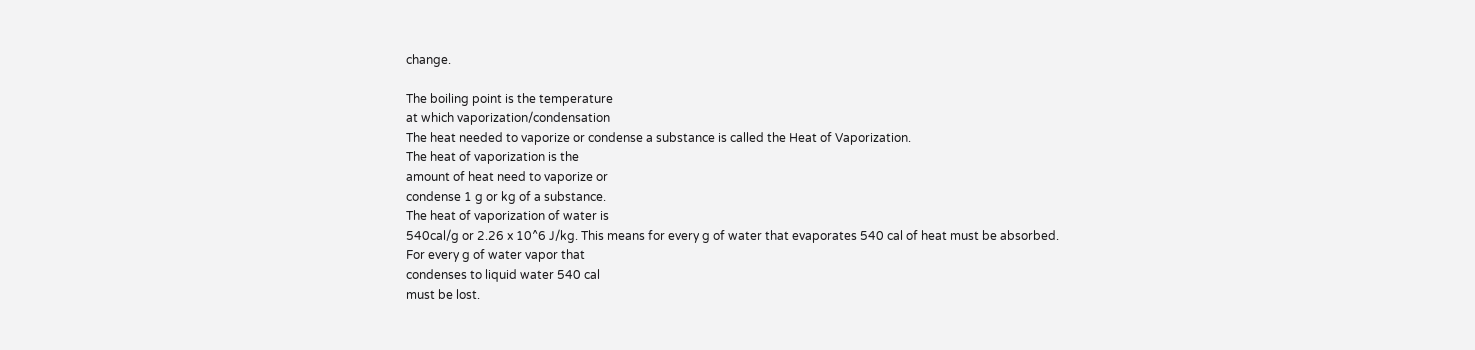change.

The boiling point is the temperature
at which vaporization/condensation
The heat needed to vaporize or condense a substance is called the Heat of Vaporization.
The heat of vaporization is the
amount of heat need to vaporize or
condense 1 g or kg of a substance.
The heat of vaporization of water is
540cal/g or 2.26 x 10^6 J/kg. This means for every g of water that evaporates 540 cal of heat must be absorbed.
For every g of water vapor that
condenses to liquid water 540 cal
must be lost.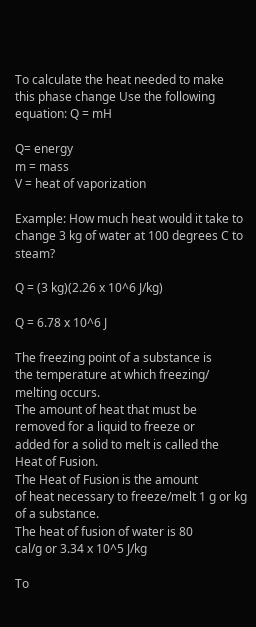To calculate the heat needed to make
this phase change Use the following
equation: Q = mH

Q= energy
m = mass
V = heat of vaporization

Example: How much heat would it take to change 3 kg of water at 100 degrees C to steam?

Q = (3 kg)(2.26 x 10^6 J/kg)

Q = 6.78 x 10^6 J

The freezing point of a substance is
the temperature at which freezing/
melting occurs.
The amount of heat that must be
removed for a liquid to freeze or
added for a solid to melt is called the
Heat of Fusion.
The Heat of Fusion is the amount
of heat necessary to freeze/melt 1 g or kg
of a substance.
The heat of fusion of water is 80
cal/g or 3.34 x 10^5 J/kg

To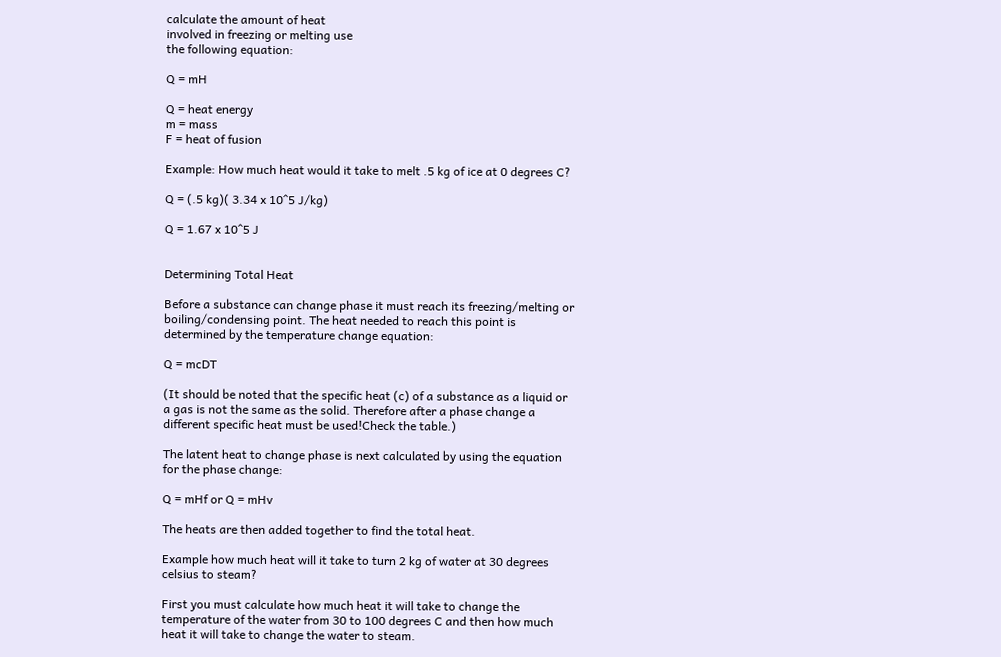calculate the amount of heat
involved in freezing or melting use
the following equation:

Q = mH

Q = heat energy
m = mass
F = heat of fusion

Example: How much heat would it take to melt .5 kg of ice at 0 degrees C?

Q = (.5 kg)( 3.34 x 10^5 J/kg)

Q = 1.67 x 10^5 J


Determining Total Heat

Before a substance can change phase it must reach its freezing/melting or boiling/condensing point. The heat needed to reach this point is determined by the temperature change equation:

Q = mcDT

(It should be noted that the specific heat (c) of a substance as a liquid or a gas is not the same as the solid. Therefore after a phase change a different specific heat must be used!Check the table.)

The latent heat to change phase is next calculated by using the equation for the phase change:

Q = mHf or Q = mHv

The heats are then added together to find the total heat.

Example how much heat will it take to turn 2 kg of water at 30 degrees celsius to steam?

First you must calculate how much heat it will take to change the temperature of the water from 30 to 100 degrees C and then how much heat it will take to change the water to steam.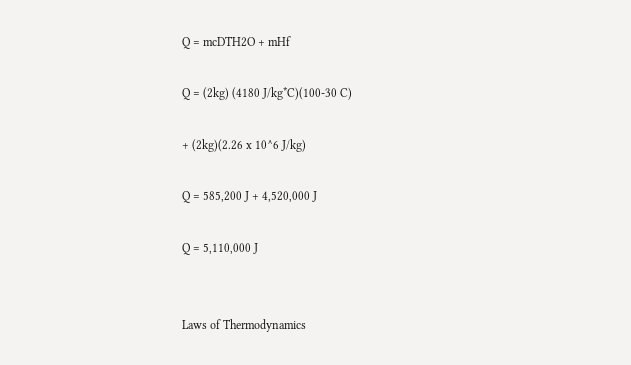Q = mcDTH2O + mHf

Q = (2kg) (4180 J/kg*C)(100-30 C)

+ (2kg)(2.26 x 10^6 J/kg)

Q = 585,200 J + 4,520,000 J

Q = 5,110,000 J


Laws of Thermodynamics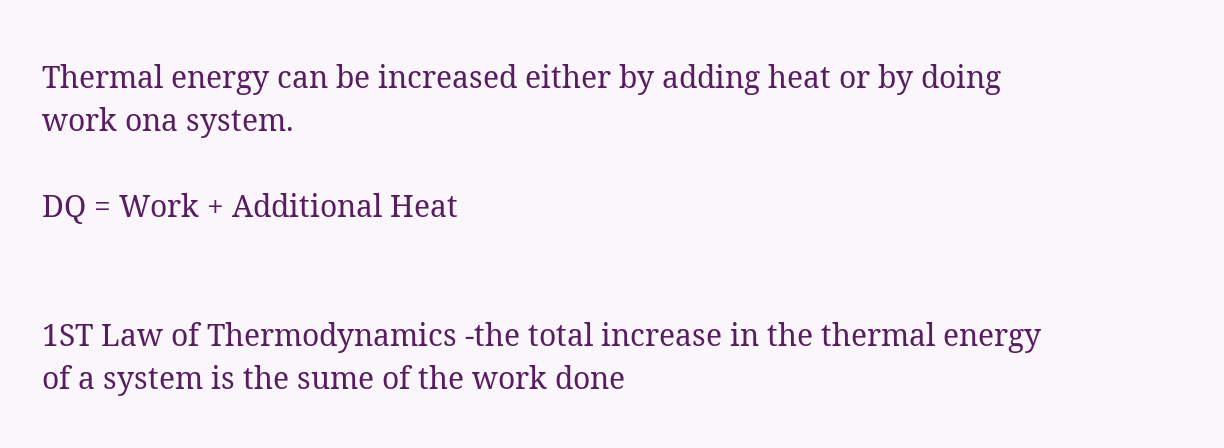Thermal energy can be increased either by adding heat or by doing work ona system.

DQ = Work + Additional Heat


1ST Law of Thermodynamics -the total increase in the thermal energy of a system is the sume of the work done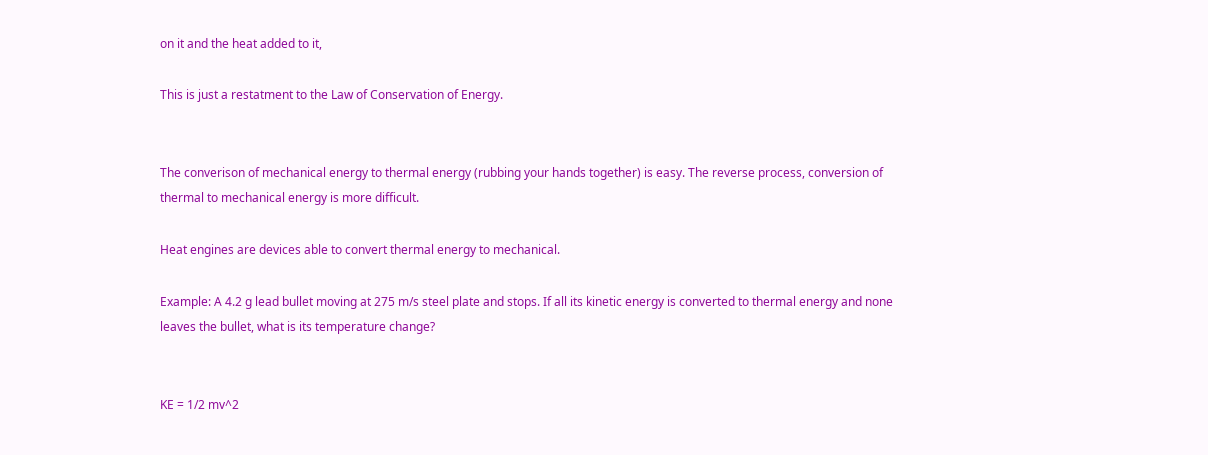on it and the heat added to it,

This is just a restatment to the Law of Conservation of Energy.


The converison of mechanical energy to thermal energy (rubbing your hands together) is easy. The reverse process, conversion of thermal to mechanical energy is more difficult.

Heat engines are devices able to convert thermal energy to mechanical.

Example: A 4.2 g lead bullet moving at 275 m/s steel plate and stops. If all its kinetic energy is converted to thermal energy and none leaves the bullet, what is its temperature change?


KE = 1/2 mv^2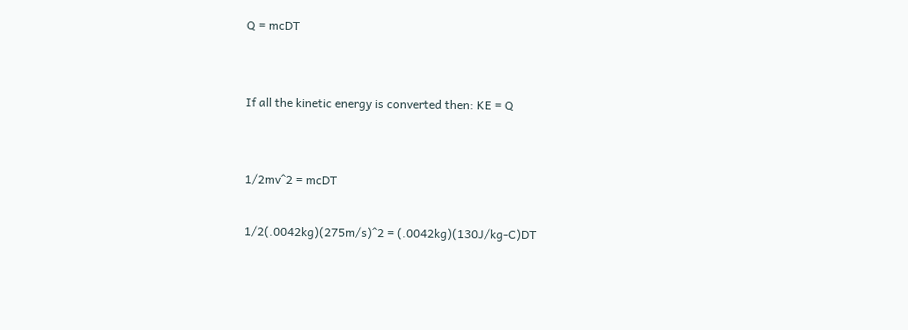Q = mcDT


If all the kinetic energy is converted then: KE = Q


1/2mv^2 = mcDT

1/2(.0042kg)(275m/s)^2 = (.0042kg)(130J/kg-C)DT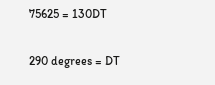75625 = 130DT

290 degrees = DT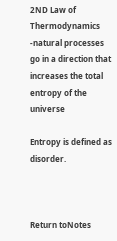2ND Law of Thermodynamics -natural processes go in a direction that increases the total entropy of the universe

Entropy is defined as disorder.



Return toNotes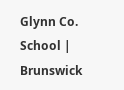Glynn Co. School | Brunswick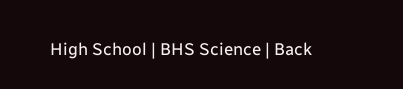High School | BHS Science | Back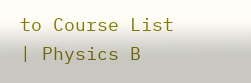to Course List | Physics B